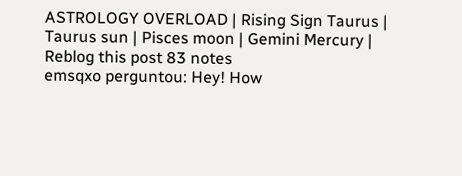ASTROLOGY OVERLOAD | Rising Sign Taurus | Taurus sun | Pisces moon | Gemini Mercury |
Reblog this post 83 notes
emsqxo perguntou: Hey! How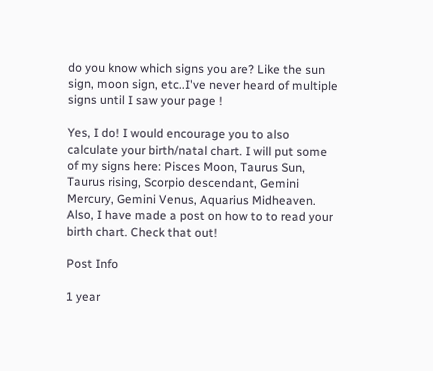do you know which signs you are? Like the sun sign, moon sign, etc..I've never heard of multiple signs until I saw your page !

Yes, I do! I would encourage you to also calculate your birth/natal chart. I will put some of my signs here: Pisces Moon, Taurus Sun, Taurus rising, Scorpio descendant, Gemini Mercury, Gemini Venus, Aquarius Midheaven. Also, I have made a post on how to to read your birth chart. Check that out!

Post Info

1 year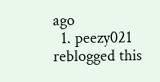ago
  1. peezy021 reblogged this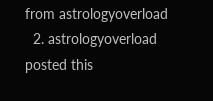from astrologyoverload
  2. astrologyoverload posted this